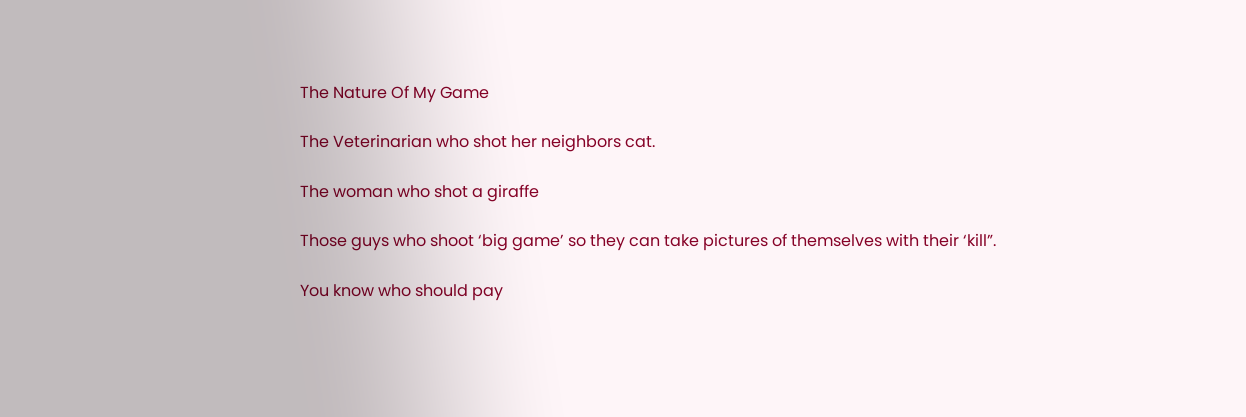The Nature Of My Game

The Veterinarian who shot her neighbors cat.

The woman who shot a giraffe

Those guys who shoot ‘big game’ so they can take pictures of themselves with their ‘kill”.

You know who should pay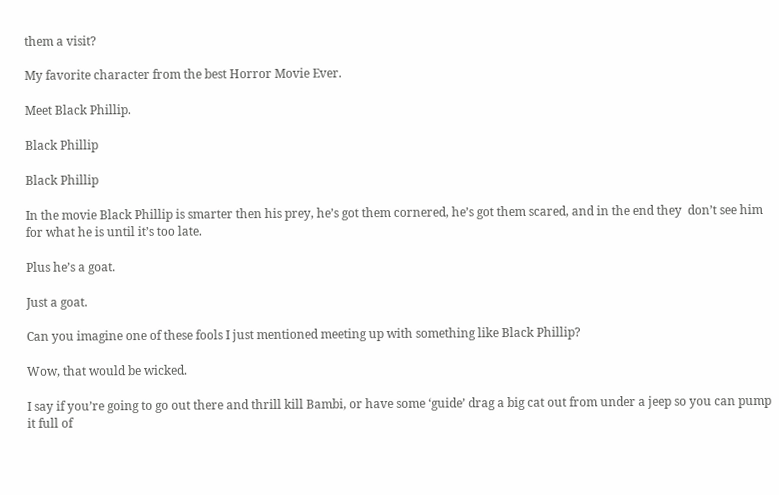them a visit?

My favorite character from the best Horror Movie Ever.

Meet Black Phillip.

Black Phillip

Black Phillip

In the movie Black Phillip is smarter then his prey, he’s got them cornered, he’s got them scared, and in the end they  don’t see him for what he is until it’s too late.

Plus he’s a goat.

Just a goat.

Can you imagine one of these fools I just mentioned meeting up with something like Black Phillip?

Wow, that would be wicked.

I say if you’re going to go out there and thrill kill Bambi, or have some ‘guide’ drag a big cat out from under a jeep so you can pump it full of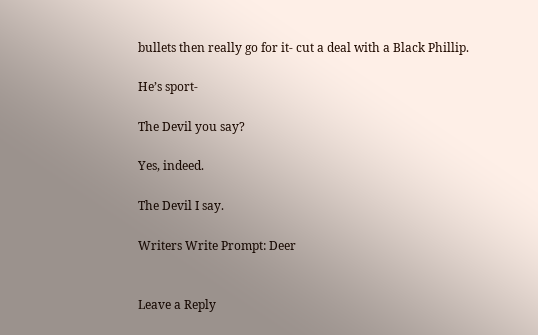bullets then really go for it- cut a deal with a Black Phillip.

He’s sport-

The Devil you say?

Yes, indeed.

The Devil I say.

Writers Write Prompt: Deer


Leave a Reply